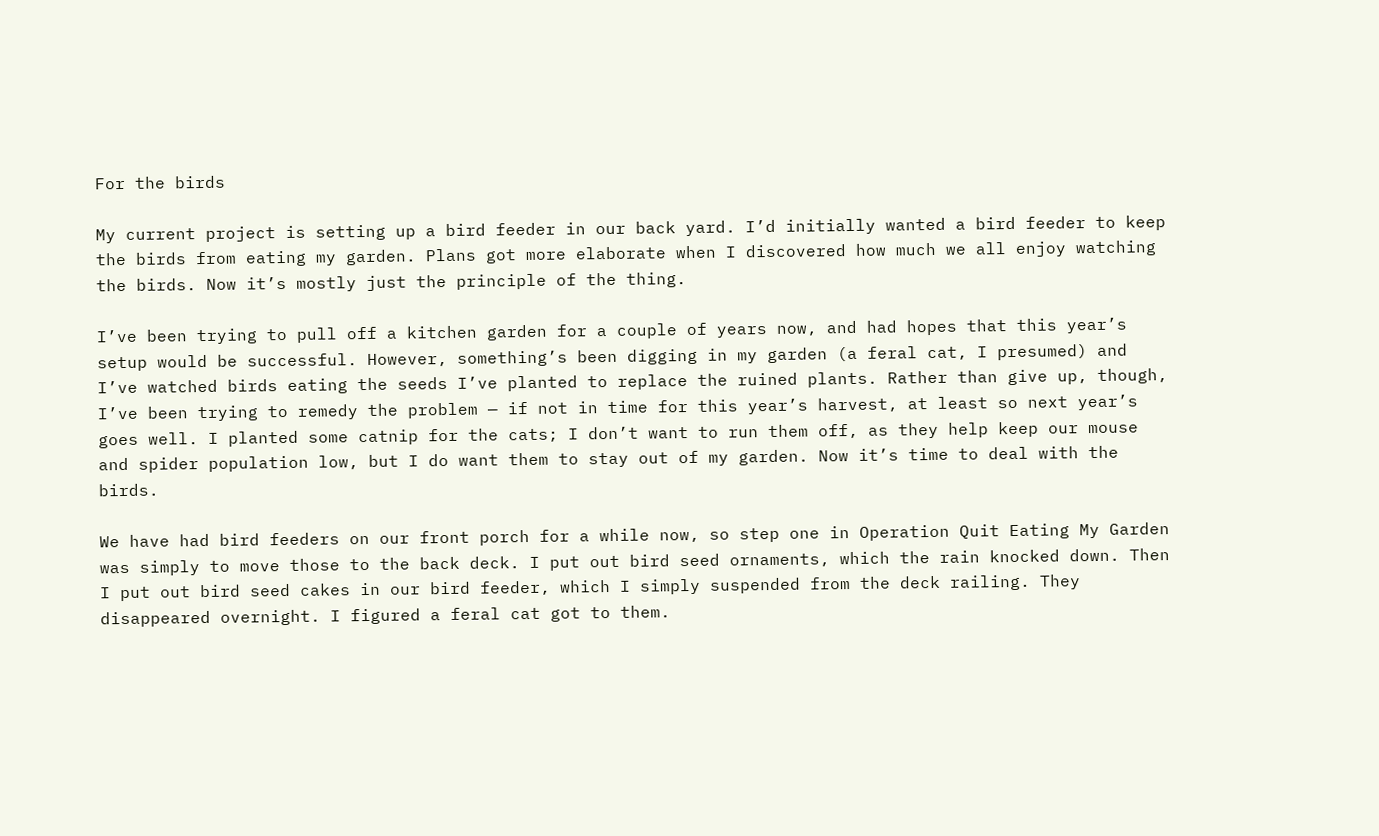For the birds

My current project is setting up a bird feeder in our back yard. I’d initially wanted a bird feeder to keep the birds from eating my garden. Plans got more elaborate when I discovered how much we all enjoy watching the birds. Now it’s mostly just the principle of the thing.

I’ve been trying to pull off a kitchen garden for a couple of years now, and had hopes that this year’s setup would be successful. However, something’s been digging in my garden (a feral cat, I presumed) and I’ve watched birds eating the seeds I’ve planted to replace the ruined plants. Rather than give up, though, I’ve been trying to remedy the problem — if not in time for this year’s harvest, at least so next year’s goes well. I planted some catnip for the cats; I don’t want to run them off, as they help keep our mouse and spider population low, but I do want them to stay out of my garden. Now it’s time to deal with the birds.

We have had bird feeders on our front porch for a while now, so step one in Operation Quit Eating My Garden was simply to move those to the back deck. I put out bird seed ornaments, which the rain knocked down. Then I put out bird seed cakes in our bird feeder, which I simply suspended from the deck railing. They disappeared overnight. I figured a feral cat got to them.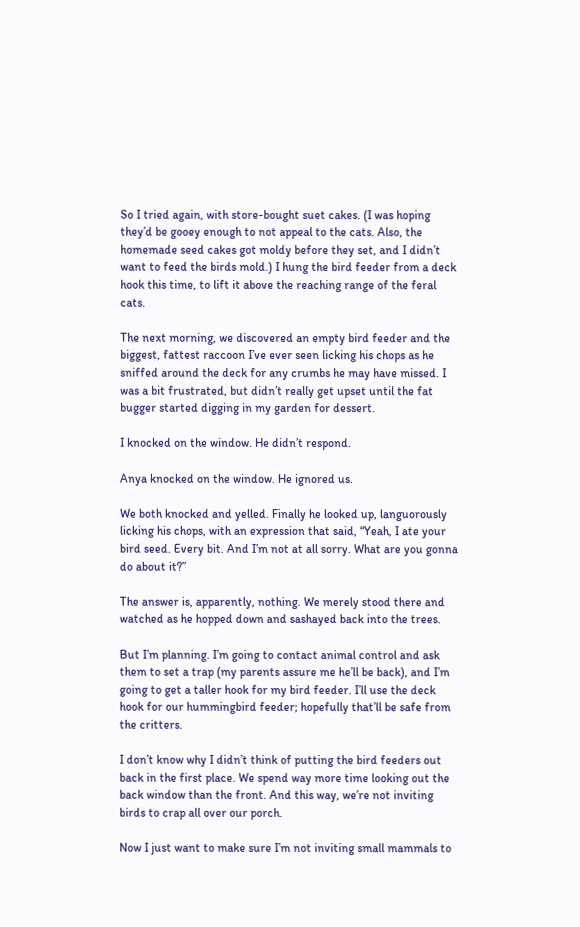So I tried again, with store-bought suet cakes. (I was hoping they’d be gooey enough to not appeal to the cats. Also, the homemade seed cakes got moldy before they set, and I didn’t want to feed the birds mold.) I hung the bird feeder from a deck hook this time, to lift it above the reaching range of the feral cats.

The next morning, we discovered an empty bird feeder and the biggest, fattest raccoon I’ve ever seen licking his chops as he sniffed around the deck for any crumbs he may have missed. I was a bit frustrated, but didn’t really get upset until the fat bugger started digging in my garden for dessert.

I knocked on the window. He didn’t respond.

Anya knocked on the window. He ignored us.

We both knocked and yelled. Finally he looked up, languorously licking his chops, with an expression that said, “Yeah, I ate your bird seed. Every bit. And I’m not at all sorry. What are you gonna do about it?”

The answer is, apparently, nothing. We merely stood there and watched as he hopped down and sashayed back into the trees.

But I’m planning. I’m going to contact animal control and ask them to set a trap (my parents assure me he’ll be back), and I’m going to get a taller hook for my bird feeder. I’ll use the deck hook for our hummingbird feeder; hopefully that’ll be safe from the critters.

I don’t know why I didn’t think of putting the bird feeders out back in the first place. We spend way more time looking out the back window than the front. And this way, we’re not inviting birds to crap all over our porch.

Now I just want to make sure I’m not inviting small mammals to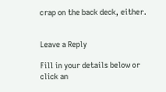crap on the back deck, either.


Leave a Reply

Fill in your details below or click an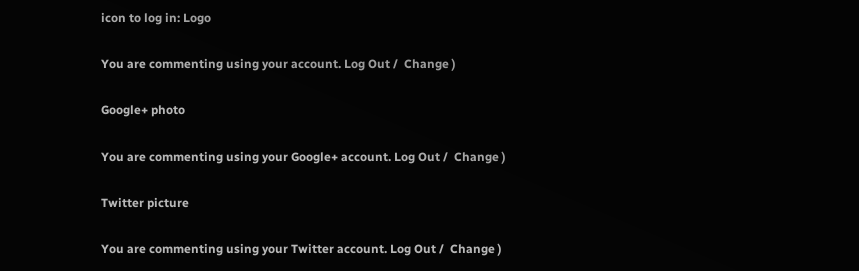icon to log in: Logo

You are commenting using your account. Log Out /  Change )

Google+ photo

You are commenting using your Google+ account. Log Out /  Change )

Twitter picture

You are commenting using your Twitter account. Log Out /  Change )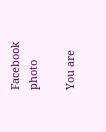Facebook photo

You are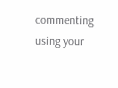commenting using your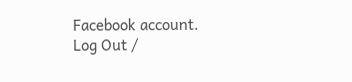Facebook account. Log Out /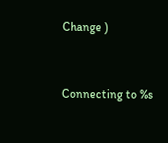Change )


Connecting to %s